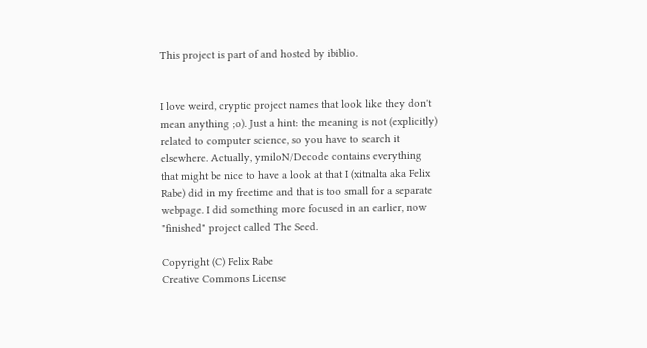This project is part of and hosted by ibiblio.


I love weird, cryptic project names that look like they don't mean anything ;o). Just a hint: the meaning is not (explicitly) related to computer science, so you have to search it elsewhere. Actually, ymiloN/Decode contains everything that might be nice to have a look at that I (xitnalta aka Felix Rabe) did in my freetime and that is too small for a separate webpage. I did something more focused in an earlier, now "finished" project called The Seed.

Copyright (C) Felix Rabe
Creative Commons License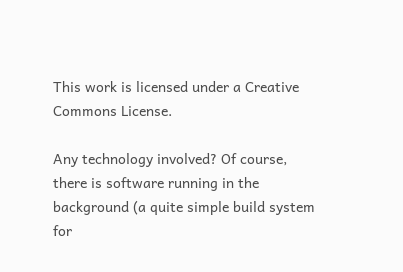This work is licensed under a Creative Commons License.

Any technology involved? Of course, there is software running in the background (a quite simple build system for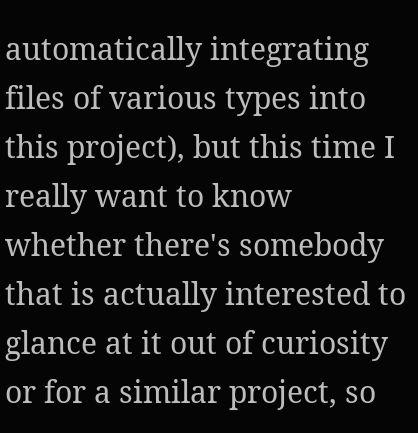automatically integrating files of various types into this project), but this time I really want to know whether there's somebody that is actually interested to glance at it out of curiosity or for a similar project, so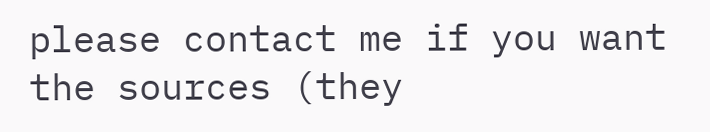please contact me if you want the sources (they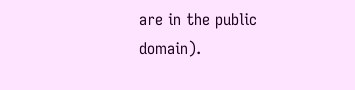are in the public domain).